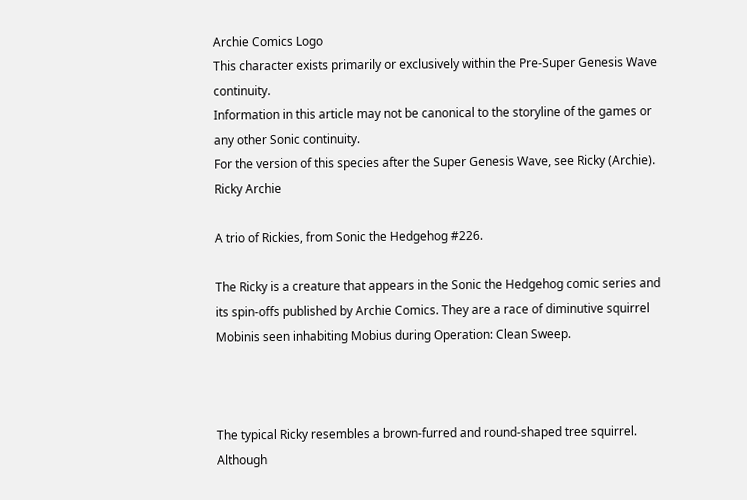Archie Comics Logo
This character exists primarily or exclusively within the Pre-Super Genesis Wave continuity.
Information in this article may not be canonical to the storyline of the games or any other Sonic continuity.
For the version of this species after the Super Genesis Wave, see Ricky (Archie).
Ricky Archie

A trio of Rickies, from Sonic the Hedgehog #226.

The Ricky is a creature that appears in the Sonic the Hedgehog comic series and its spin-offs published by Archie Comics. They are a race of diminutive squirrel Mobinis seen inhabiting Mobius during Operation: Clean Sweep.



The typical Ricky resembles a brown-furred and round-shaped tree squirrel. Although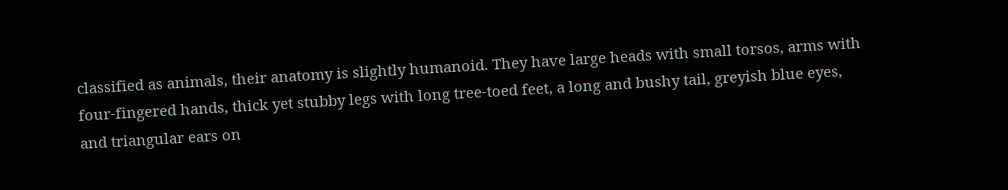classified as animals, their anatomy is slightly humanoid. They have large heads with small torsos, arms with four-fingered hands, thick yet stubby legs with long tree-toed feet, a long and bushy tail, greyish blue eyes, and triangular ears on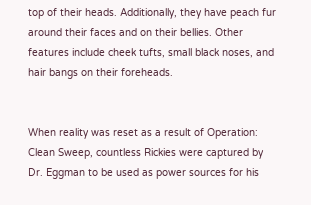top of their heads. Additionally, they have peach fur around their faces and on their bellies. Other features include cheek tufts, small black noses, and hair bangs on their foreheads.


When reality was reset as a result of Operation: Clean Sweep, countless Rickies were captured by Dr. Eggman to be used as power sources for his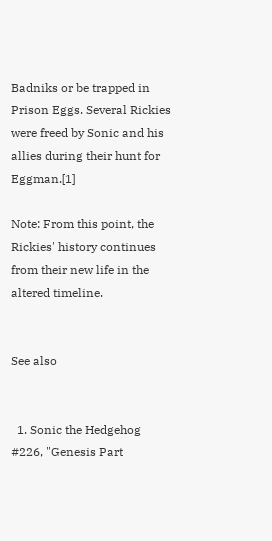Badniks or be trapped in Prison Eggs. Several Rickies were freed by Sonic and his allies during their hunt for Eggman.[1]

Note: From this point, the Rickies' history continues from their new life in the altered timeline.


See also


  1. Sonic the Hedgehog #226, "Genesis Part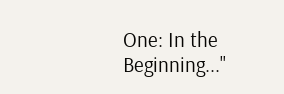One: In the Beginning..."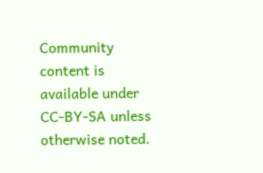Community content is available under CC-BY-SA unless otherwise noted.